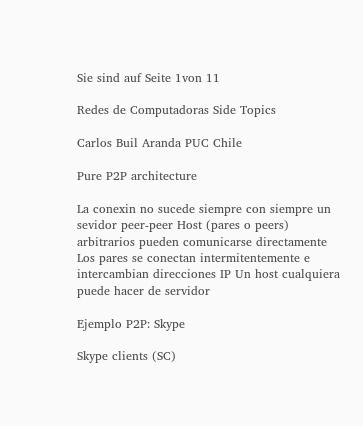Sie sind auf Seite 1von 11

Redes de Computadoras Side Topics

Carlos Buil Aranda PUC Chile

Pure P2P architecture

La conexin no sucede siempre con siempre un sevidor peer-peer Host (pares o peers) arbitrarios pueden comunicarse directamente Los pares se conectan intermitentemente e intercambian direcciones IP Un host cualquiera puede hacer de servidor

Ejemplo P2P: Skype

Skype clients (SC)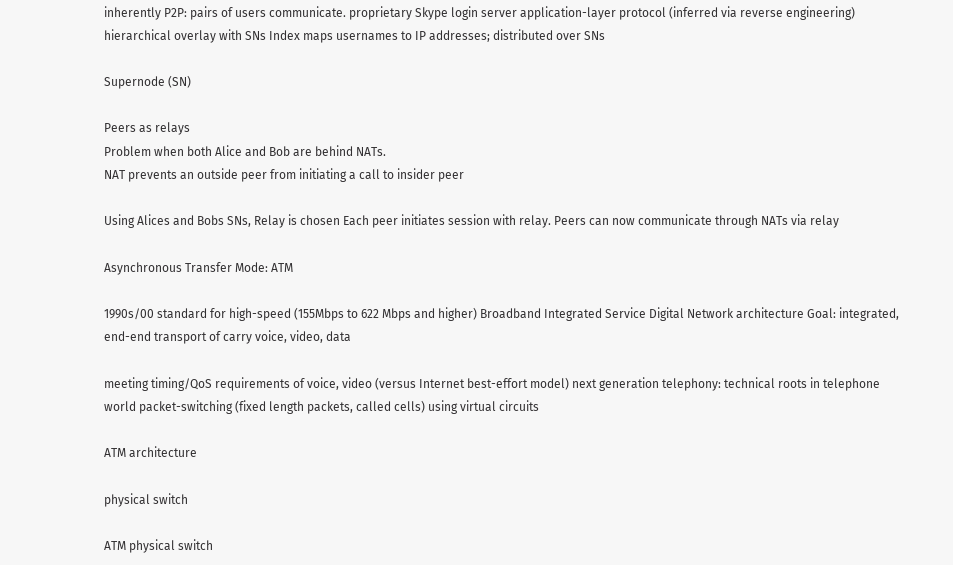inherently P2P: pairs of users communicate. proprietary Skype login server application-layer protocol (inferred via reverse engineering) hierarchical overlay with SNs Index maps usernames to IP addresses; distributed over SNs

Supernode (SN)

Peers as relays
Problem when both Alice and Bob are behind NATs.
NAT prevents an outside peer from initiating a call to insider peer

Using Alices and Bobs SNs, Relay is chosen Each peer initiates session with relay. Peers can now communicate through NATs via relay

Asynchronous Transfer Mode: ATM

1990s/00 standard for high-speed (155Mbps to 622 Mbps and higher) Broadband Integrated Service Digital Network architecture Goal: integrated, end-end transport of carry voice, video, data

meeting timing/QoS requirements of voice, video (versus Internet best-effort model) next generation telephony: technical roots in telephone world packet-switching (fixed length packets, called cells) using virtual circuits

ATM architecture

physical switch

ATM physical switch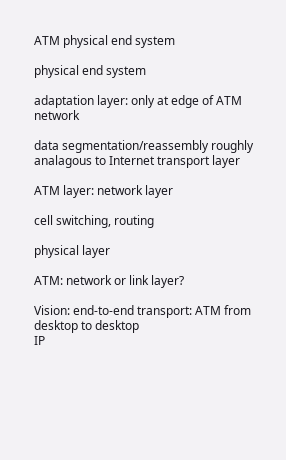ATM physical end system

physical end system

adaptation layer: only at edge of ATM network

data segmentation/reassembly roughly analagous to Internet transport layer

ATM layer: network layer

cell switching, routing

physical layer

ATM: network or link layer?

Vision: end-to-end transport: ATM from desktop to desktop
IP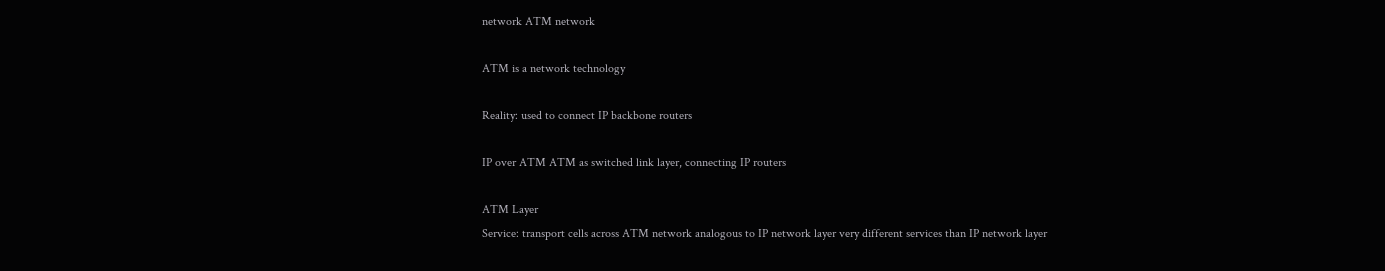network ATM network

ATM is a network technology

Reality: used to connect IP backbone routers

IP over ATM ATM as switched link layer, connecting IP routers

ATM Layer
Service: transport cells across ATM network analogous to IP network layer very different services than IP network layer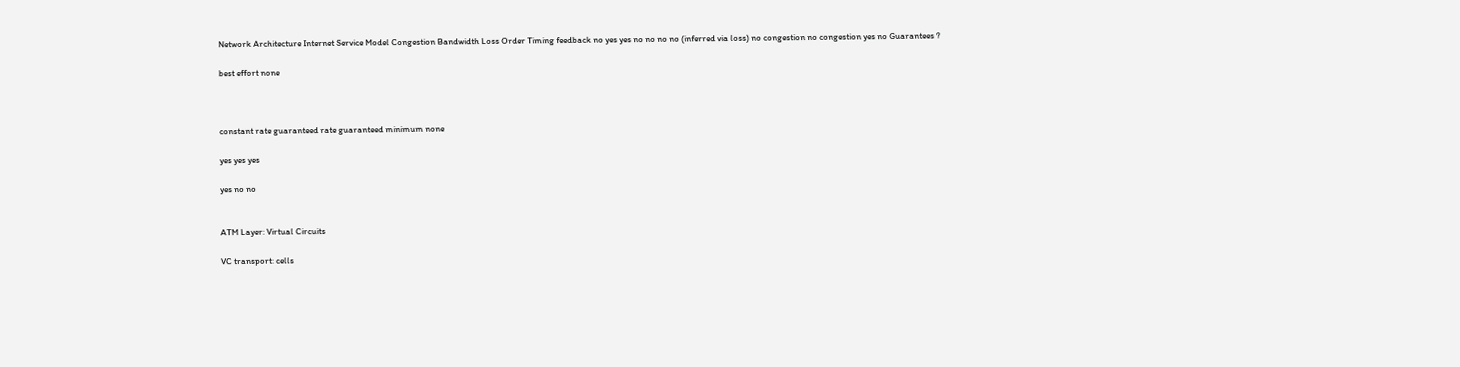Network Architecture Internet Service Model Congestion Bandwidth Loss Order Timing feedback no yes yes no no no no (inferred via loss) no congestion no congestion yes no Guarantees ?

best effort none



constant rate guaranteed rate guaranteed minimum none

yes yes yes

yes no no


ATM Layer: Virtual Circuits

VC transport: cells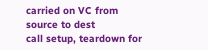carried on VC from source to dest
call setup, teardown for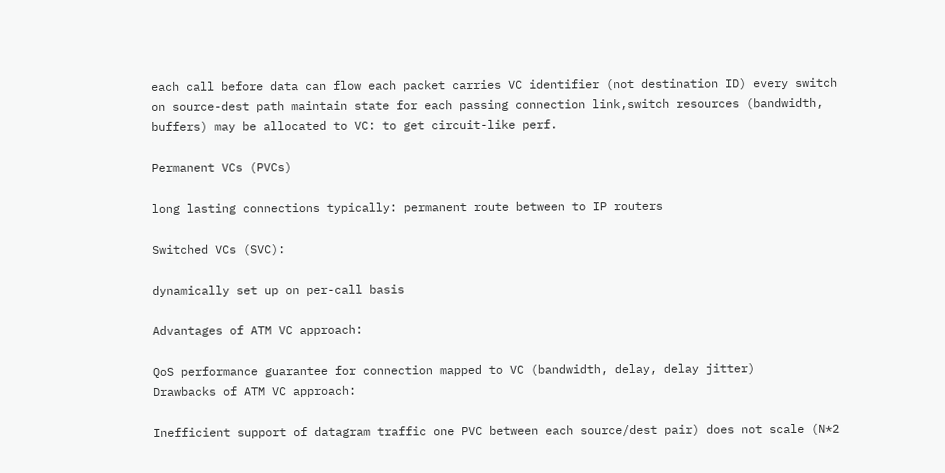each call before data can flow each packet carries VC identifier (not destination ID) every switch on source-dest path maintain state for each passing connection link,switch resources (bandwidth, buffers) may be allocated to VC: to get circuit-like perf.

Permanent VCs (PVCs)

long lasting connections typically: permanent route between to IP routers

Switched VCs (SVC):

dynamically set up on per-call basis

Advantages of ATM VC approach:

QoS performance guarantee for connection mapped to VC (bandwidth, delay, delay jitter)
Drawbacks of ATM VC approach:

Inefficient support of datagram traffic one PVC between each source/dest pair) does not scale (N*2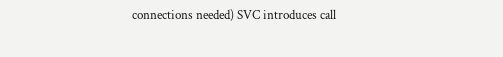connections needed) SVC introduces call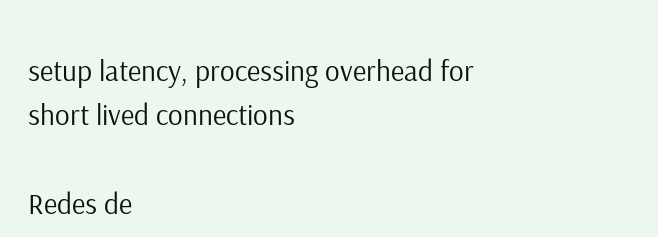setup latency, processing overhead for short lived connections

Redes de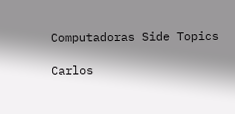Computadoras Side Topics

Carlos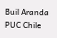Buil Aranda PUC Chile